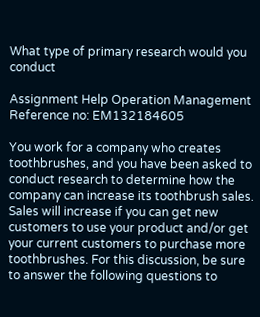What type of primary research would you conduct

Assignment Help Operation Management
Reference no: EM132184605

You work for a company who creates toothbrushes, and you have been asked to conduct research to determine how the company can increase its toothbrush sales. Sales will increase if you can get new customers to use your product and/or get your current customers to purchase more toothbrushes. For this discussion, be sure to answer the following questions to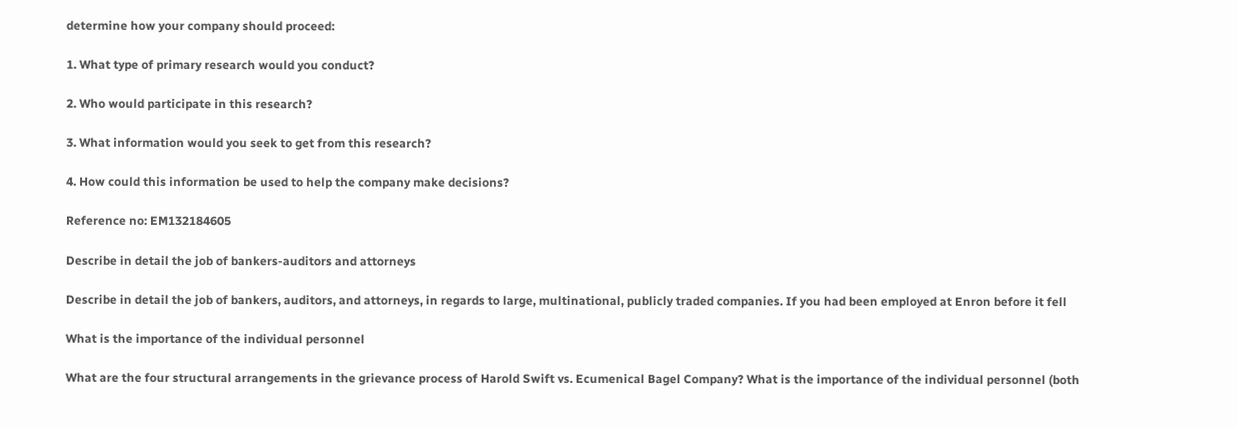determine how your company should proceed:

1. What type of primary research would you conduct?

2. Who would participate in this research?

3. What information would you seek to get from this research?

4. How could this information be used to help the company make decisions?

Reference no: EM132184605

Describe in detail the job of bankers-auditors and attorneys

Describe in detail the job of bankers, auditors, and attorneys, in regards to large, multinational, publicly traded companies. If you had been employed at Enron before it fell

What is the importance of the individual personnel

What are the four structural arrangements in the grievance process of Harold Swift vs. Ecumenical Bagel Company? What is the importance of the individual personnel (both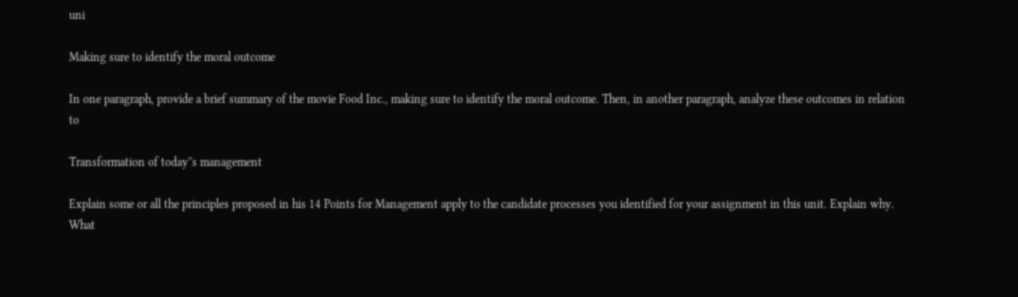uni

Making sure to identify the moral outcome

In one paragraph, provide a brief summary of the movie Food Inc., making sure to identify the moral outcome. Then, in another paragraph, analyze these outcomes in relation to

Transformation of today''s management

Explain some or all the principles proposed in his 14 Points for Management apply to the candidate processes you identified for your assignment in this unit. Explain why. What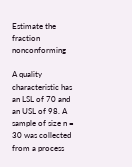Estimate the fraction nonconforming

A quality characteristic has an LSL of 70 and an USL of 98. A sample of size n = 30 was collected from a process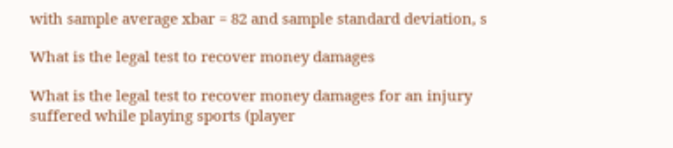with sample average xbar = 82 and sample standard deviation, s

What is the legal test to recover money damages

What is the legal test to recover money damages for an injury suffered while playing sports (player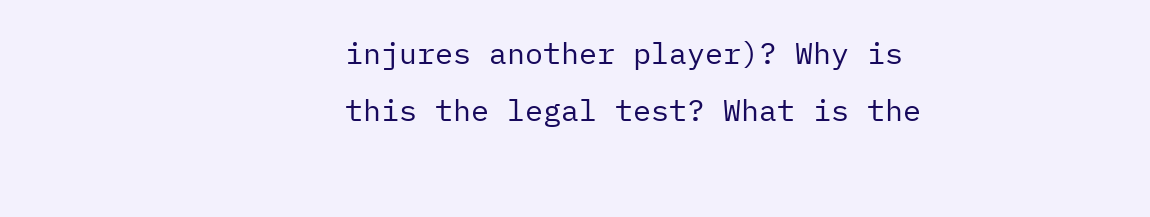injures another player)? Why is this the legal test? What is the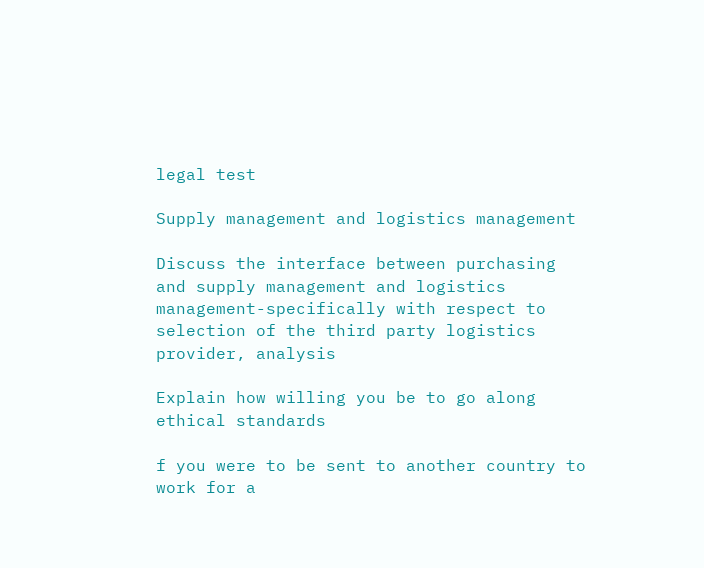legal test

Supply management and logistics management

Discuss the interface between purchasing and supply management and logistics management-specifically with respect to selection of the third party logistics provider, analysis

Explain how willing you be to go along ethical standards

f you were to be sent to another country to work for a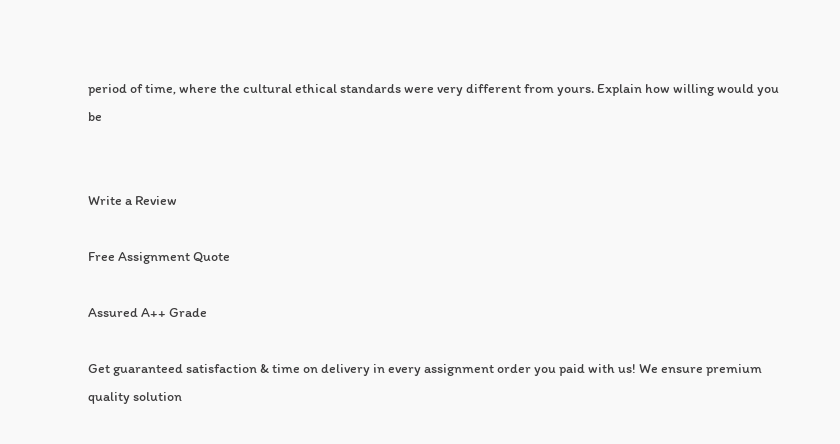period of time, where the cultural ethical standards were very different from yours. Explain how willing would you be


Write a Review

Free Assignment Quote

Assured A++ Grade

Get guaranteed satisfaction & time on delivery in every assignment order you paid with us! We ensure premium quality solution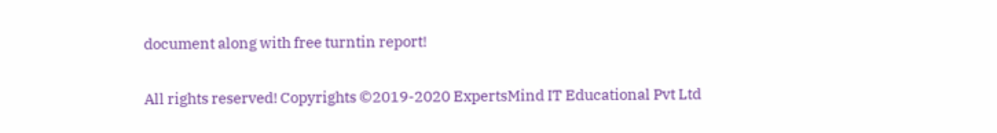document along with free turntin report!

All rights reserved! Copyrights ©2019-2020 ExpertsMind IT Educational Pvt Ltd